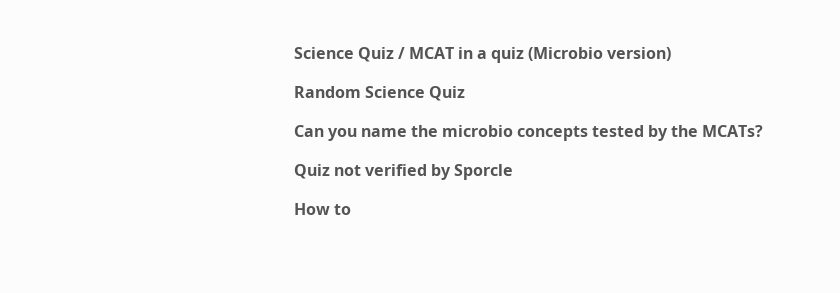Science Quiz / MCAT in a quiz (Microbio version)

Random Science Quiz

Can you name the microbio concepts tested by the MCATs?

Quiz not verified by Sporcle

How to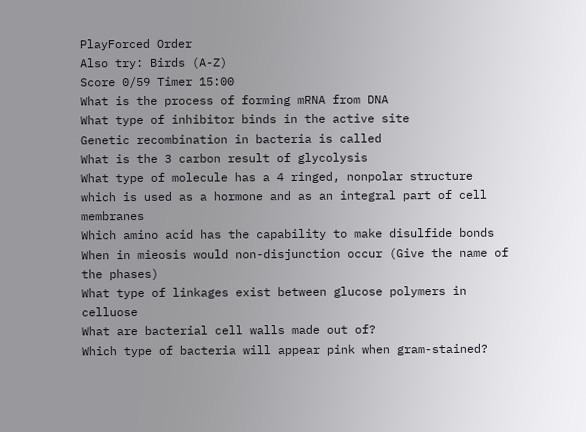PlayForced Order
Also try: Birds (A-Z)
Score 0/59 Timer 15:00
What is the process of forming mRNA from DNA
What type of inhibitor binds in the active site
Genetic recombination in bacteria is called
What is the 3 carbon result of glycolysis
What type of molecule has a 4 ringed, nonpolar structure which is used as a hormone and as an integral part of cell membranes
Which amino acid has the capability to make disulfide bonds
When in mieosis would non-disjunction occur (Give the name of the phases)
What type of linkages exist between glucose polymers in celluose
What are bacterial cell walls made out of?
Which type of bacteria will appear pink when gram-stained?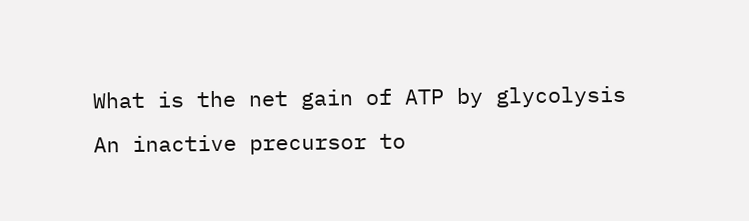What is the net gain of ATP by glycolysis
An inactive precursor to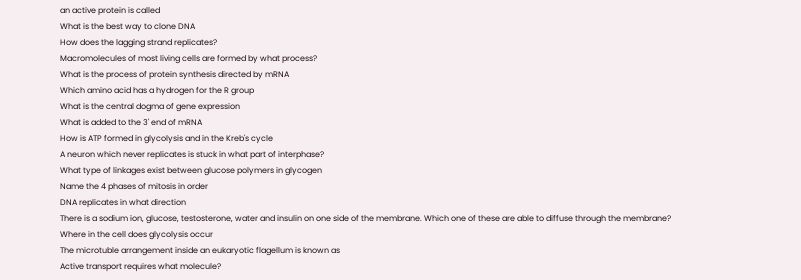an active protein is called
What is the best way to clone DNA
How does the lagging strand replicates?
Macromolecules of most living cells are formed by what process?
What is the process of protein synthesis directed by mRNA
Which amino acid has a hydrogen for the R group
What is the central dogma of gene expression
What is added to the 3' end of mRNA
How is ATP formed in glycolysis and in the Kreb's cycle
A neuron which never replicates is stuck in what part of interphase?
What type of linkages exist between glucose polymers in glycogen
Name the 4 phases of mitosis in order
DNA replicates in what direction
There is a sodium ion, glucose, testosterone, water and insulin on one side of the membrane. Which one of these are able to diffuse through the membrane?
Where in the cell does glycolysis occur
The microtuble arrangement inside an eukaryotic flagellum is known as
Active transport requires what molecule?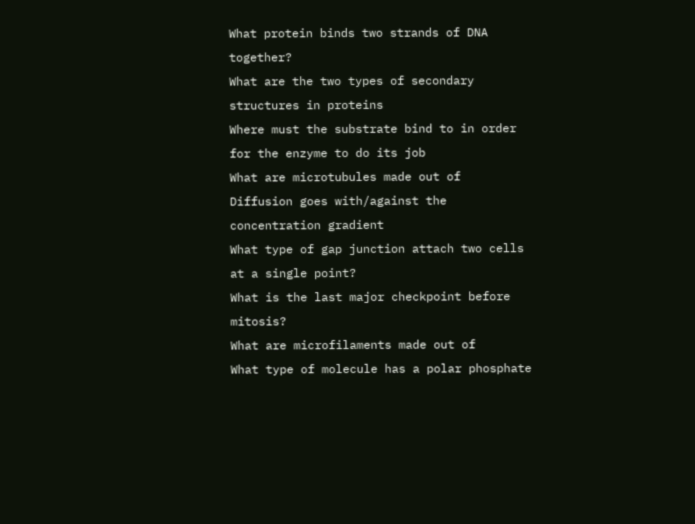What protein binds two strands of DNA together?
What are the two types of secondary structures in proteins
Where must the substrate bind to in order for the enzyme to do its job
What are microtubules made out of
Diffusion goes with/against the concentration gradient
What type of gap junction attach two cells at a single point?
What is the last major checkpoint before mitosis?
What are microfilaments made out of
What type of molecule has a polar phosphate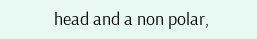head and a non polar,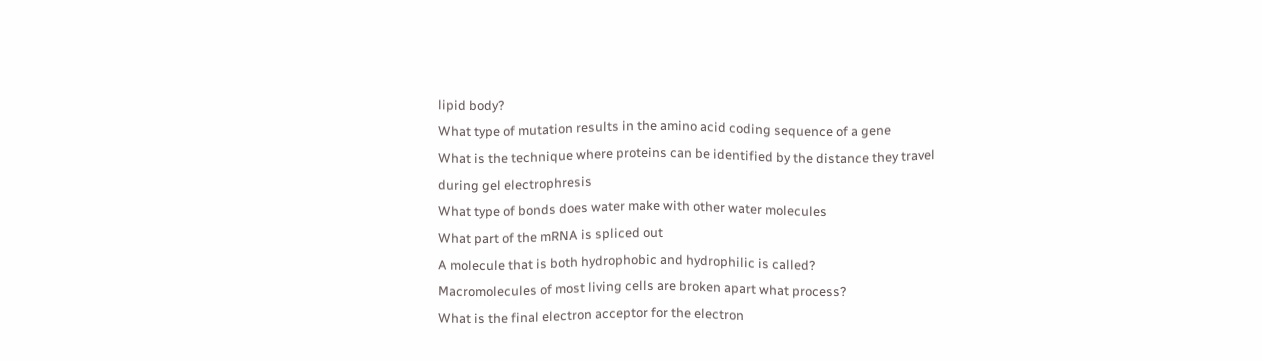lipid body?
What type of mutation results in the amino acid coding sequence of a gene
What is the technique where proteins can be identified by the distance they travel during gel electrophresis
What type of bonds does water make with other water molecules
What part of the mRNA is spliced out
A molecule that is both hydrophobic and hydrophilic is called?
Macromolecules of most living cells are broken apart what process?
What is the final electron acceptor for the electron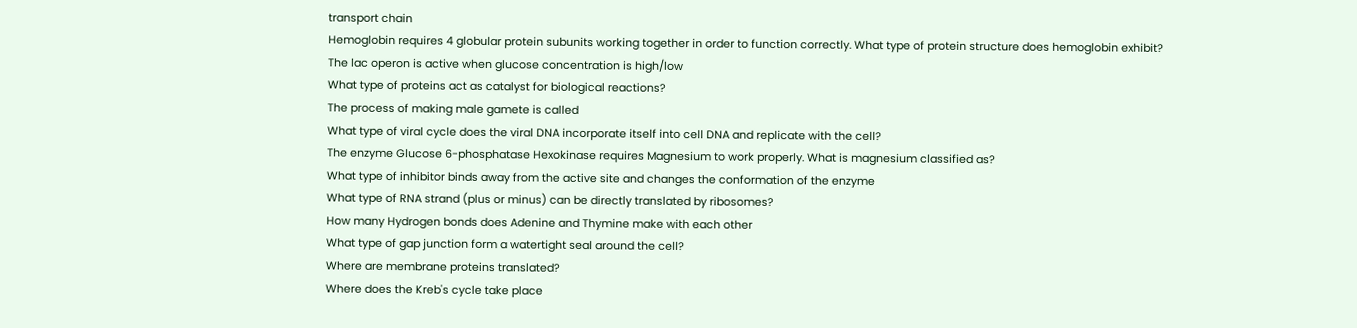transport chain
Hemoglobin requires 4 globular protein subunits working together in order to function correctly. What type of protein structure does hemoglobin exhibit?
The lac operon is active when glucose concentration is high/low
What type of proteins act as catalyst for biological reactions?
The process of making male gamete is called
What type of viral cycle does the viral DNA incorporate itself into cell DNA and replicate with the cell?
The enzyme Glucose 6-phosphatase Hexokinase requires Magnesium to work properly. What is magnesium classified as?
What type of inhibitor binds away from the active site and changes the conformation of the enzyme
What type of RNA strand (plus or minus) can be directly translated by ribosomes?
How many Hydrogen bonds does Adenine and Thymine make with each other
What type of gap junction form a watertight seal around the cell?
Where are membrane proteins translated?
Where does the Kreb's cycle take place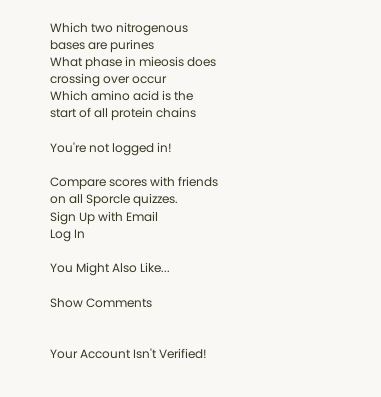Which two nitrogenous bases are purines
What phase in mieosis does crossing over occur
Which amino acid is the start of all protein chains

You're not logged in!

Compare scores with friends on all Sporcle quizzes.
Sign Up with Email
Log In

You Might Also Like...

Show Comments


Your Account Isn't Verified!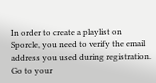In order to create a playlist on Sporcle, you need to verify the email address you used during registration. Go to your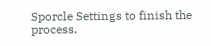Sporcle Settings to finish the process.